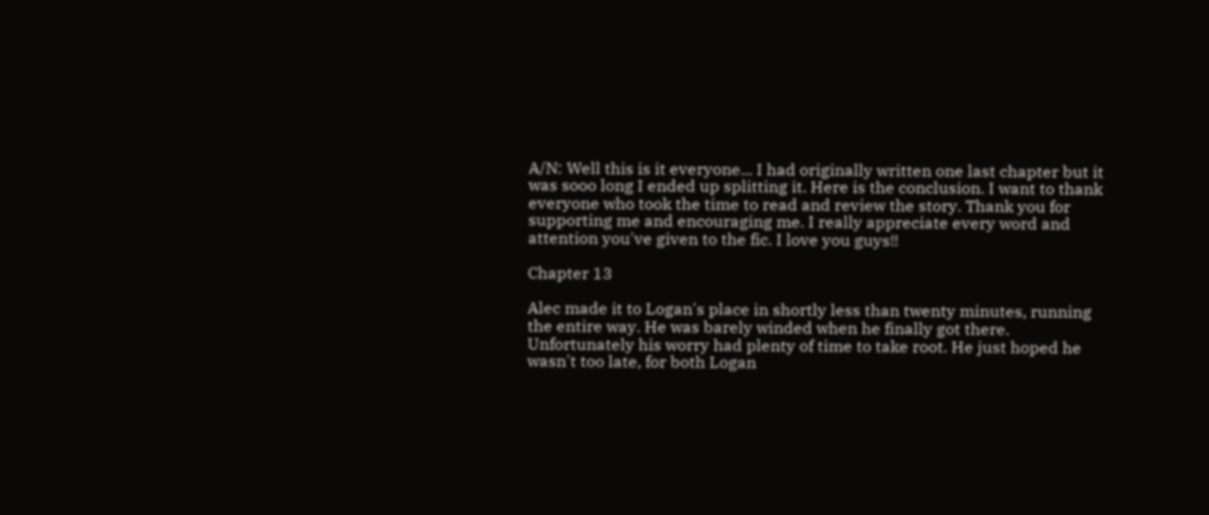A/N: Well this is it everyone... I had originally written one last chapter but it was sooo long I ended up splitting it. Here is the conclusion. I want to thank everyone who took the time to read and review the story. Thank you for supporting me and encouraging me. I really appreciate every word and attention you've given to the fic. I love you guys!!

Chapter 13

Alec made it to Logan's place in shortly less than twenty minutes, running the entire way. He was barely winded when he finally got there. Unfortunately his worry had plenty of time to take root. He just hoped he wasn't too late, for both Logan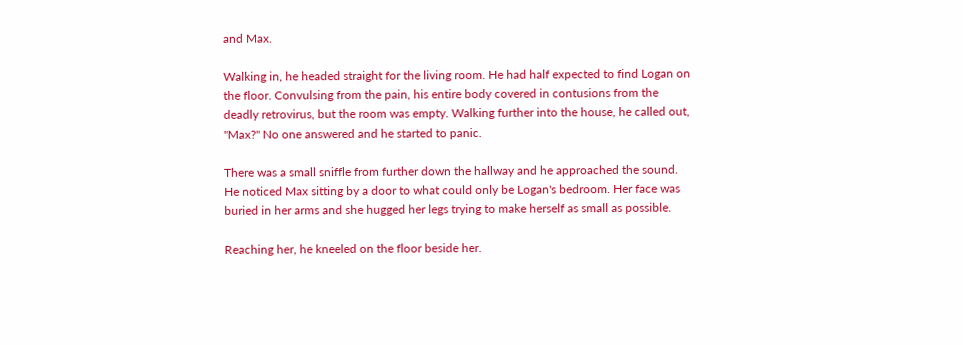and Max.

Walking in, he headed straight for the living room. He had half expected to find Logan on the floor. Convulsing from the pain, his entire body covered in contusions from the deadly retrovirus, but the room was empty. Walking further into the house, he called out, "Max?" No one answered and he started to panic.

There was a small sniffle from further down the hallway and he approached the sound. He noticed Max sitting by a door to what could only be Logan's bedroom. Her face was buried in her arms and she hugged her legs trying to make herself as small as possible.

Reaching her, he kneeled on the floor beside her.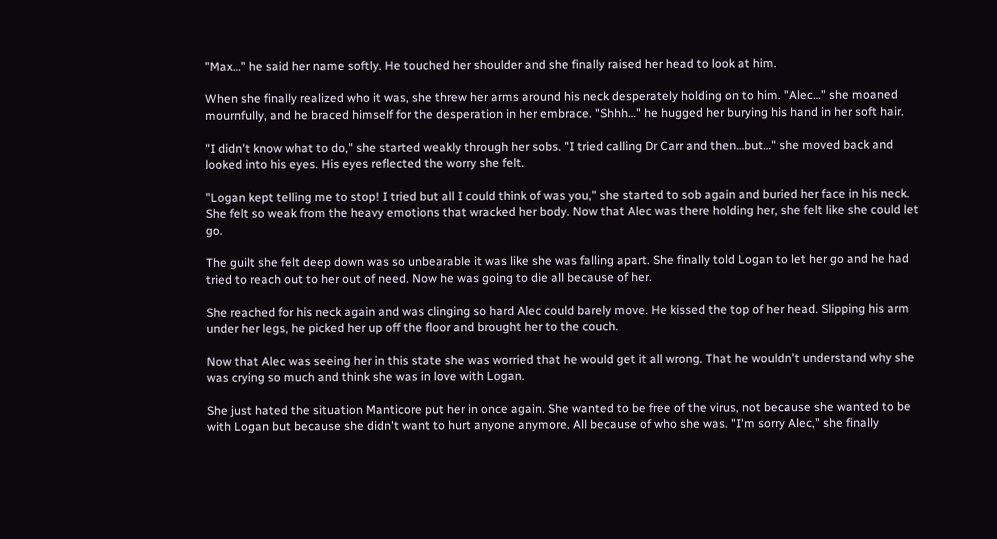"Max…" he said her name softly. He touched her shoulder and she finally raised her head to look at him.

When she finally realized who it was, she threw her arms around his neck desperately holding on to him. "Alec…" she moaned mournfully, and he braced himself for the desperation in her embrace. "Shhh…" he hugged her burying his hand in her soft hair.

"I didn't know what to do," she started weakly through her sobs. "I tried calling Dr Carr and then…but…" she moved back and looked into his eyes. His eyes reflected the worry she felt.

"Logan kept telling me to stop! I tried but all I could think of was you," she started to sob again and buried her face in his neck. She felt so weak from the heavy emotions that wracked her body. Now that Alec was there holding her, she felt like she could let go.

The guilt she felt deep down was so unbearable it was like she was falling apart. She finally told Logan to let her go and he had tried to reach out to her out of need. Now he was going to die all because of her.

She reached for his neck again and was clinging so hard Alec could barely move. He kissed the top of her head. Slipping his arm under her legs, he picked her up off the floor and brought her to the couch.

Now that Alec was seeing her in this state she was worried that he would get it all wrong. That he wouldn't understand why she was crying so much and think she was in love with Logan.

She just hated the situation Manticore put her in once again. She wanted to be free of the virus, not because she wanted to be with Logan but because she didn't want to hurt anyone anymore. All because of who she was. "I'm sorry Alec," she finally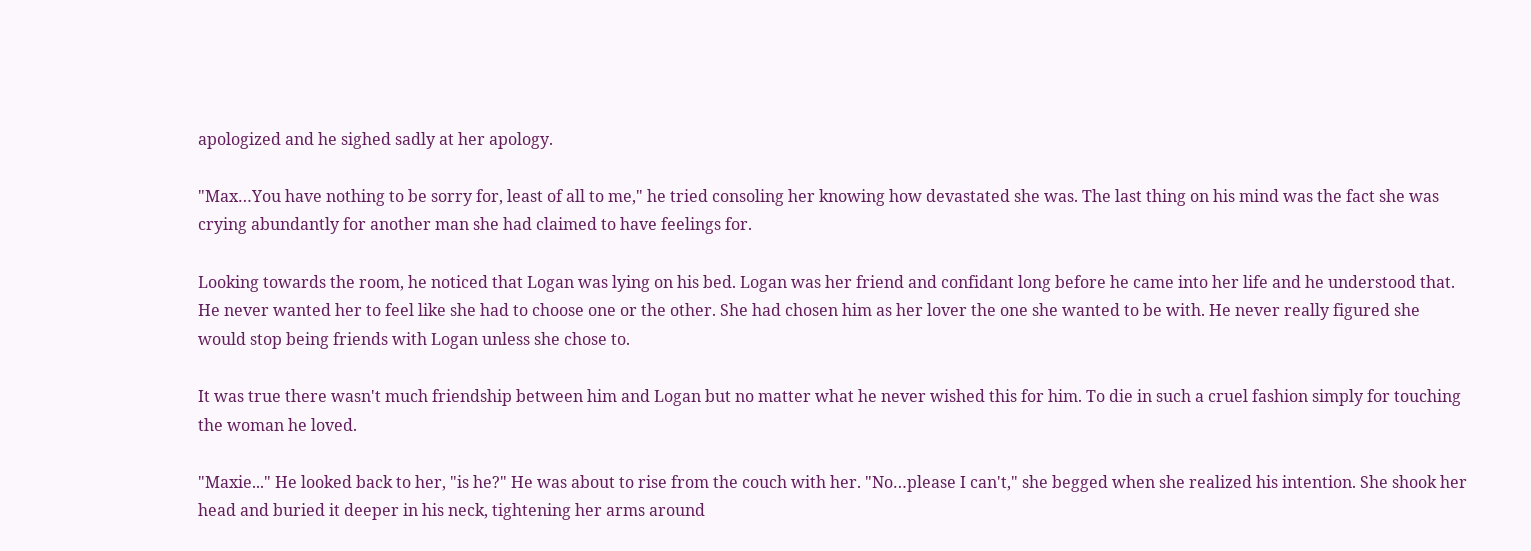apologized and he sighed sadly at her apology.

"Max…You have nothing to be sorry for, least of all to me," he tried consoling her knowing how devastated she was. The last thing on his mind was the fact she was crying abundantly for another man she had claimed to have feelings for.

Looking towards the room, he noticed that Logan was lying on his bed. Logan was her friend and confidant long before he came into her life and he understood that. He never wanted her to feel like she had to choose one or the other. She had chosen him as her lover the one she wanted to be with. He never really figured she would stop being friends with Logan unless she chose to.

It was true there wasn't much friendship between him and Logan but no matter what he never wished this for him. To die in such a cruel fashion simply for touching the woman he loved.

"Maxie..." He looked back to her, "is he?" He was about to rise from the couch with her. "No…please I can't," she begged when she realized his intention. She shook her head and buried it deeper in his neck, tightening her arms around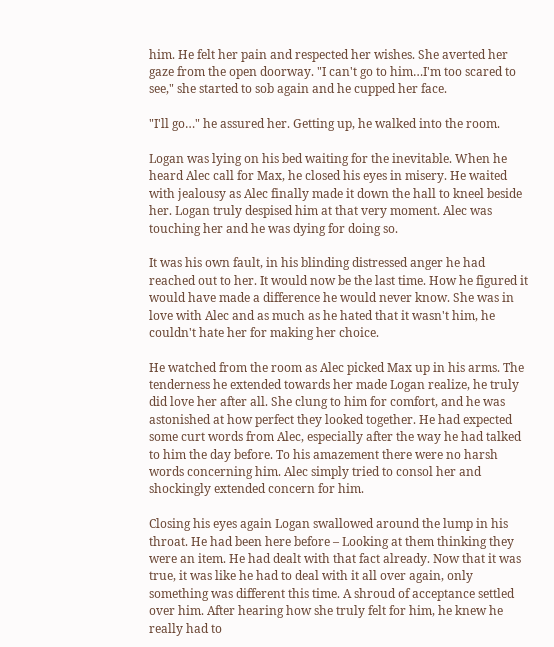him. He felt her pain and respected her wishes. She averted her gaze from the open doorway. "I can't go to him…I'm too scared to see," she started to sob again and he cupped her face.

"I'll go…" he assured her. Getting up, he walked into the room.

Logan was lying on his bed waiting for the inevitable. When he heard Alec call for Max, he closed his eyes in misery. He waited with jealousy as Alec finally made it down the hall to kneel beside her. Logan truly despised him at that very moment. Alec was touching her and he was dying for doing so.

It was his own fault, in his blinding distressed anger he had reached out to her. It would now be the last time. How he figured it would have made a difference he would never know. She was in love with Alec and as much as he hated that it wasn't him, he couldn't hate her for making her choice.

He watched from the room as Alec picked Max up in his arms. The tenderness he extended towards her made Logan realize, he truly did love her after all. She clung to him for comfort, and he was astonished at how perfect they looked together. He had expected some curt words from Alec, especially after the way he had talked to him the day before. To his amazement there were no harsh words concerning him. Alec simply tried to consol her and shockingly extended concern for him.

Closing his eyes again Logan swallowed around the lump in his throat. He had been here before – Looking at them thinking they were an item. He had dealt with that fact already. Now that it was true, it was like he had to deal with it all over again, only something was different this time. A shroud of acceptance settled over him. After hearing how she truly felt for him, he knew he really had to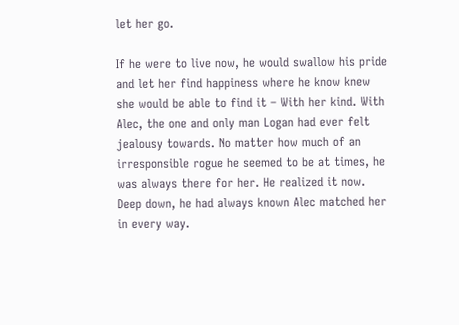let her go.

If he were to live now, he would swallow his pride and let her find happiness where he know knew she would be able to find it – With her kind. With Alec, the one and only man Logan had ever felt jealousy towards. No matter how much of an irresponsible rogue he seemed to be at times, he was always there for her. He realized it now. Deep down, he had always known Alec matched her in every way.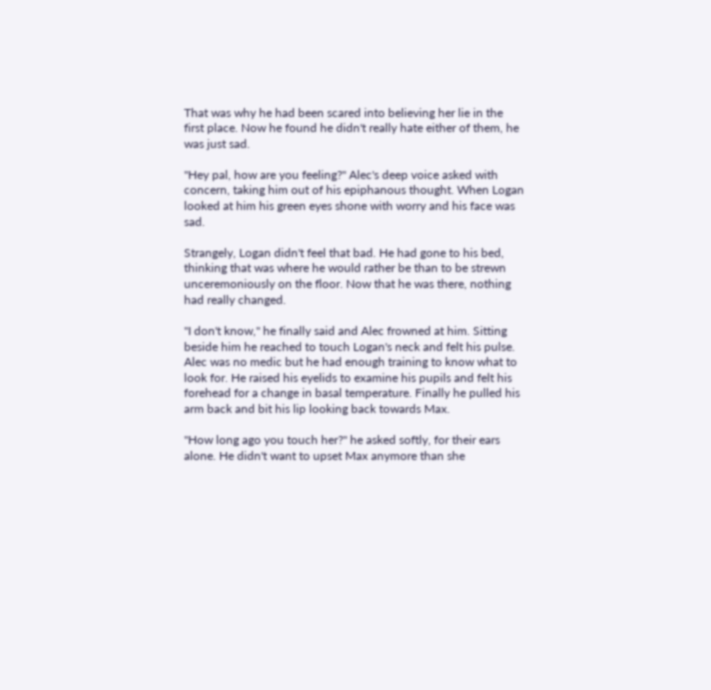That was why he had been scared into believing her lie in the first place. Now he found he didn't really hate either of them, he was just sad.

"Hey pal, how are you feeling?" Alec's deep voice asked with concern, taking him out of his epiphanous thought. When Logan looked at him his green eyes shone with worry and his face was sad.

Strangely, Logan didn't feel that bad. He had gone to his bed, thinking that was where he would rather be than to be strewn unceremoniously on the floor. Now that he was there, nothing had really changed.

"I don't know," he finally said and Alec frowned at him. Sitting beside him he reached to touch Logan's neck and felt his pulse. Alec was no medic but he had enough training to know what to look for. He raised his eyelids to examine his pupils and felt his forehead for a change in basal temperature. Finally he pulled his arm back and bit his lip looking back towards Max.

"How long ago you touch her?" he asked softly, for their ears alone. He didn't want to upset Max anymore than she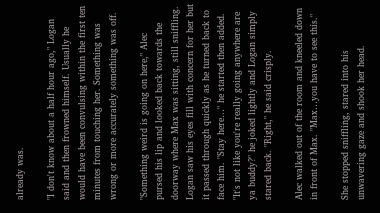already was.

"I don't know about a half hour ago," Logan said and then frowned himself. Usually he would have been convulsing within the first ten minutes from touching her. Something was wrong or more accurately something was off.

"Something weird is going on here," Alec pursed his lip and looked back towards the doorway where Max was sitting, still sniffling. Logan saw his eyes fill with concern for her but it passed through quickly as he turned back to face him. "Stay here…" he started then added. "It's not like you're really going anywhere are ya buddy?" he joked lightly and Logan simply stared back. "Right," he said crisply.

Alec walked out of the room and kneeled down in front of Max. "Max…you have to see this."

She stopped sniffling, stared into his unwavering gaze and shook her head.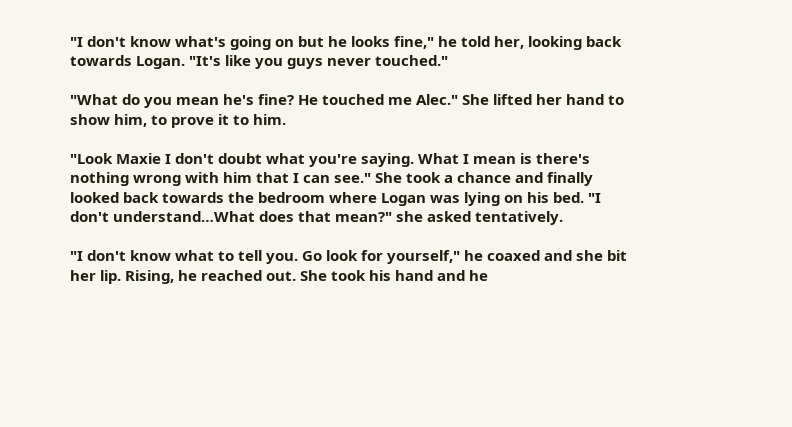"I don't know what's going on but he looks fine," he told her, looking back towards Logan. "It's like you guys never touched."

"What do you mean he's fine? He touched me Alec." She lifted her hand to show him, to prove it to him.

"Look Maxie I don't doubt what you're saying. What I mean is there's nothing wrong with him that I can see." She took a chance and finally looked back towards the bedroom where Logan was lying on his bed. "I don't understand…What does that mean?" she asked tentatively.

"I don't know what to tell you. Go look for yourself," he coaxed and she bit her lip. Rising, he reached out. She took his hand and he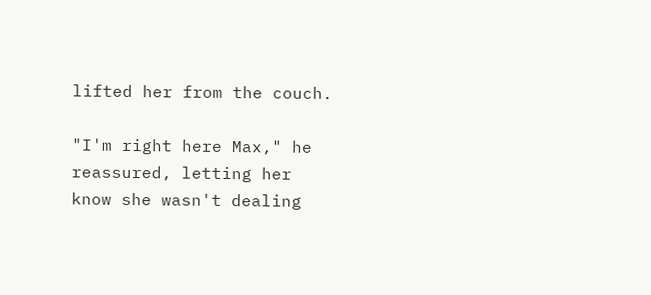lifted her from the couch.

"I'm right here Max," he reassured, letting her know she wasn't dealing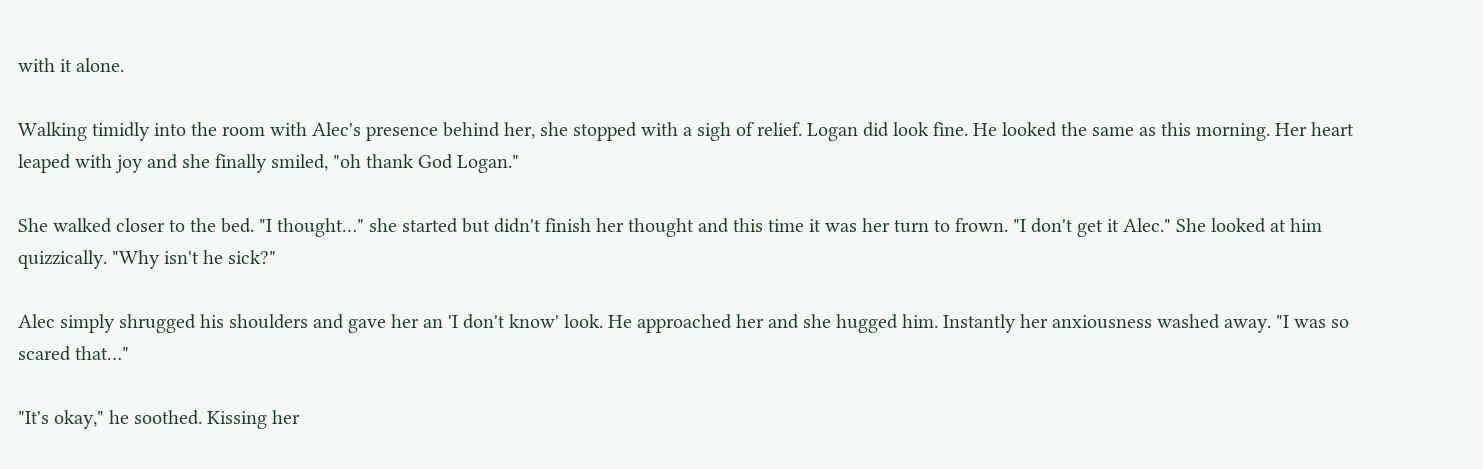with it alone.

Walking timidly into the room with Alec's presence behind her, she stopped with a sigh of relief. Logan did look fine. He looked the same as this morning. Her heart leaped with joy and she finally smiled, "oh thank God Logan."

She walked closer to the bed. "I thought…" she started but didn't finish her thought and this time it was her turn to frown. "I don't get it Alec." She looked at him quizzically. "Why isn't he sick?"

Alec simply shrugged his shoulders and gave her an 'I don't know' look. He approached her and she hugged him. Instantly her anxiousness washed away. "I was so scared that…"

"It's okay," he soothed. Kissing her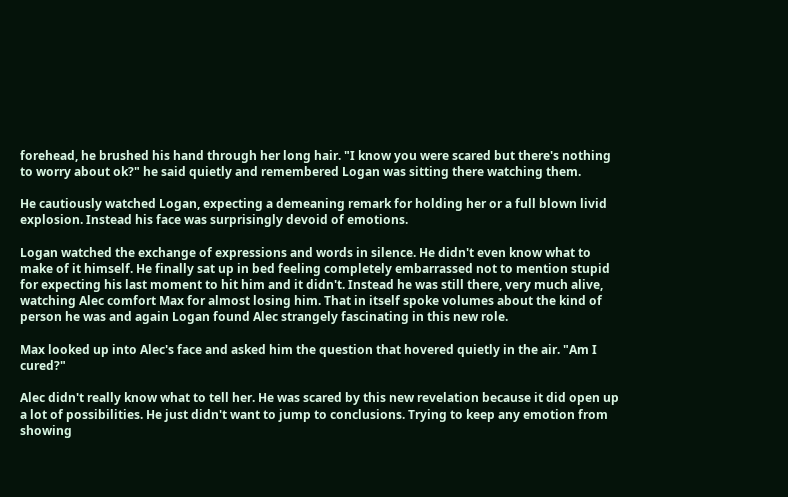forehead, he brushed his hand through her long hair. "I know you were scared but there's nothing to worry about ok?" he said quietly and remembered Logan was sitting there watching them.

He cautiously watched Logan, expecting a demeaning remark for holding her or a full blown livid explosion. Instead his face was surprisingly devoid of emotions.

Logan watched the exchange of expressions and words in silence. He didn't even know what to make of it himself. He finally sat up in bed feeling completely embarrassed not to mention stupid for expecting his last moment to hit him and it didn't. Instead he was still there, very much alive, watching Alec comfort Max for almost losing him. That in itself spoke volumes about the kind of person he was and again Logan found Alec strangely fascinating in this new role.

Max looked up into Alec's face and asked him the question that hovered quietly in the air. "Am I cured?"

Alec didn't really know what to tell her. He was scared by this new revelation because it did open up a lot of possibilities. He just didn't want to jump to conclusions. Trying to keep any emotion from showing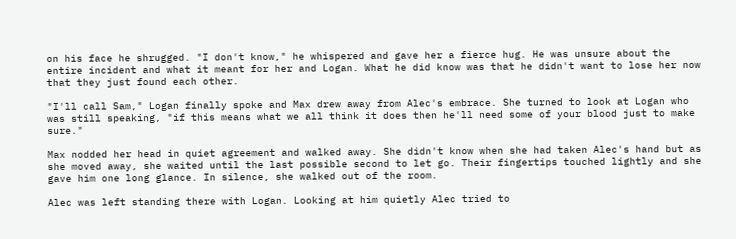on his face he shrugged. "I don't know," he whispered and gave her a fierce hug. He was unsure about the entire incident and what it meant for her and Logan. What he did know was that he didn't want to lose her now that they just found each other.

"I'll call Sam," Logan finally spoke and Max drew away from Alec's embrace. She turned to look at Logan who was still speaking, "if this means what we all think it does then he'll need some of your blood just to make sure."

Max nodded her head in quiet agreement and walked away. She didn't know when she had taken Alec's hand but as she moved away, she waited until the last possible second to let go. Their fingertips touched lightly and she gave him one long glance. In silence, she walked out of the room.

Alec was left standing there with Logan. Looking at him quietly Alec tried to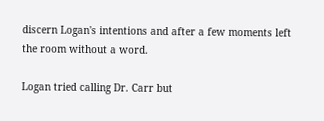discern Logan's intentions and after a few moments left the room without a word.

Logan tried calling Dr. Carr but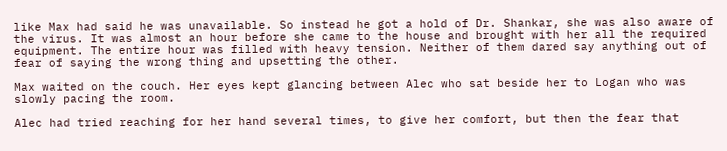like Max had said he was unavailable. So instead he got a hold of Dr. Shankar, she was also aware of the virus. It was almost an hour before she came to the house and brought with her all the required equipment. The entire hour was filled with heavy tension. Neither of them dared say anything out of fear of saying the wrong thing and upsetting the other.

Max waited on the couch. Her eyes kept glancing between Alec who sat beside her to Logan who was slowly pacing the room.

Alec had tried reaching for her hand several times, to give her comfort, but then the fear that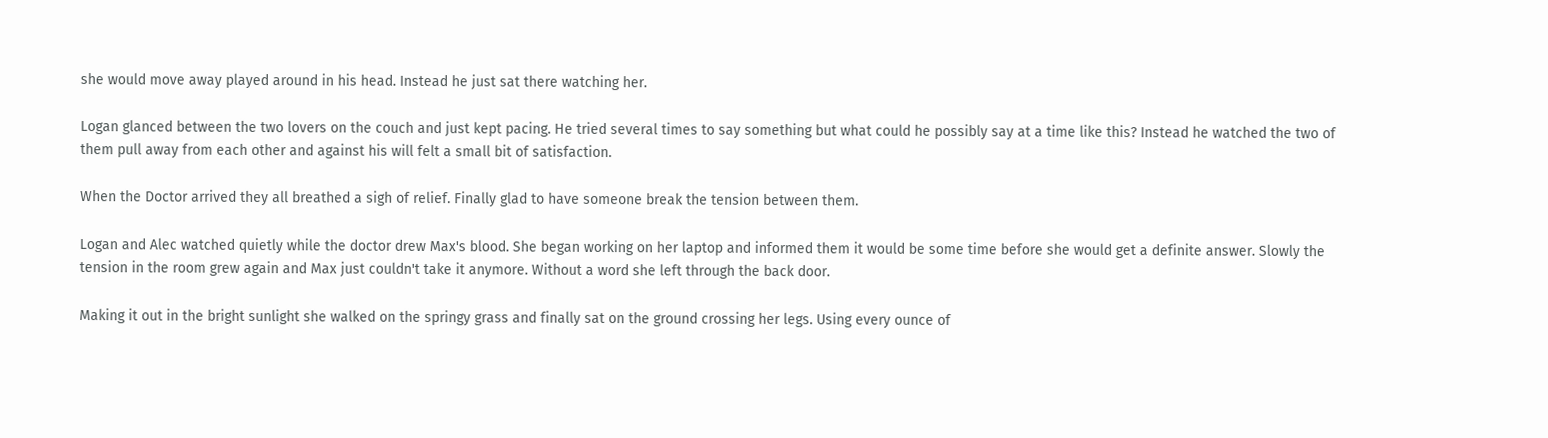she would move away played around in his head. Instead he just sat there watching her.

Logan glanced between the two lovers on the couch and just kept pacing. He tried several times to say something but what could he possibly say at a time like this? Instead he watched the two of them pull away from each other and against his will felt a small bit of satisfaction.

When the Doctor arrived they all breathed a sigh of relief. Finally glad to have someone break the tension between them.

Logan and Alec watched quietly while the doctor drew Max's blood. She began working on her laptop and informed them it would be some time before she would get a definite answer. Slowly the tension in the room grew again and Max just couldn't take it anymore. Without a word she left through the back door.

Making it out in the bright sunlight she walked on the springy grass and finally sat on the ground crossing her legs. Using every ounce of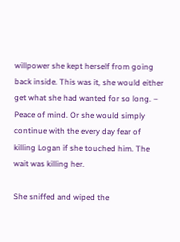willpower she kept herself from going back inside. This was it, she would either get what she had wanted for so long. – Peace of mind. Or she would simply continue with the every day fear of killing Logan if she touched him. The wait was killing her.

She sniffed and wiped the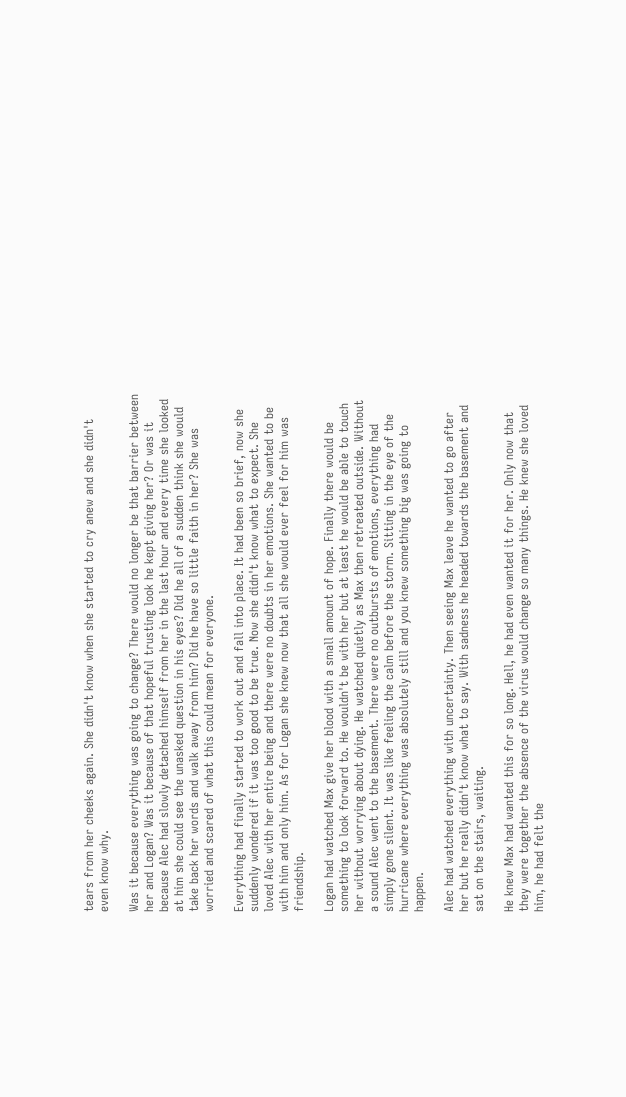tears from her cheeks again. She didn't know when she started to cry anew and she didn't even know why.

Was it because everything was going to change? There would no longer be that barrier between her and Logan? Was it because of that hopeful trusting look he kept giving her? Or was it because Alec had slowly detached himself from her in the last hour and every time she looked at him she could see the unasked question in his eyes? Did he all of a sudden think she would take back her words and walk away from him? Did he have so little faith in her? She was worried and scared of what this could mean for everyone.

Everything had finally started to work out and fall into place. It had been so brief, now she suddenly wondered if it was too good to be true. Now she didn't know what to expect. She loved Alec with her entire being and there were no doubts in her emotions. She wanted to be with him and only him. As for Logan she knew now that all she would ever feel for him was friendship.

Logan had watched Max give her blood with a small amount of hope. Finally there would be something to look forward to. He wouldn't be with her but at least he would be able to touch her without worrying about dying. He watched quietly as Max then retreated outside. Without a sound Alec went to the basement. There were no outbursts of emotions, everything had simply gone silent. It was like feeling the calm before the storm. Sitting in the eye of the hurricane where everything was absolutely still and you knew something big was going to happen.

Alec had watched everything with uncertainty. Then seeing Max leave he wanted to go after her but he really didn't know what to say. With sadness he headed towards the basement and sat on the stairs, waiting.

He knew Max had wanted this for so long. Hell, he had even wanted it for her. Only now that they were together the absence of the virus would change so many things. He knew she loved him, he had felt the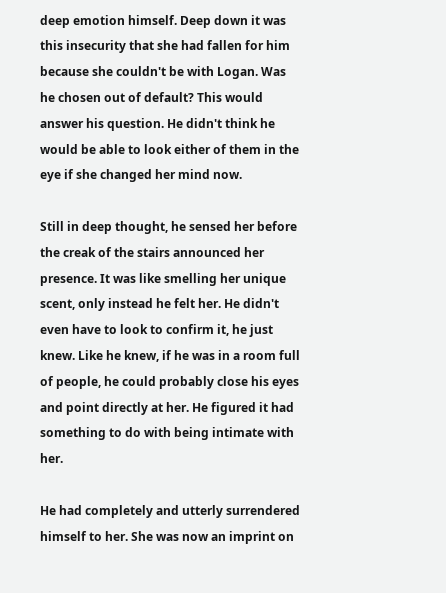deep emotion himself. Deep down it was this insecurity that she had fallen for him because she couldn't be with Logan. Was he chosen out of default? This would answer his question. He didn't think he would be able to look either of them in the eye if she changed her mind now.

Still in deep thought, he sensed her before the creak of the stairs announced her presence. It was like smelling her unique scent, only instead he felt her. He didn't even have to look to confirm it, he just knew. Like he knew, if he was in a room full of people, he could probably close his eyes and point directly at her. He figured it had something to do with being intimate with her.

He had completely and utterly surrendered himself to her. She was now an imprint on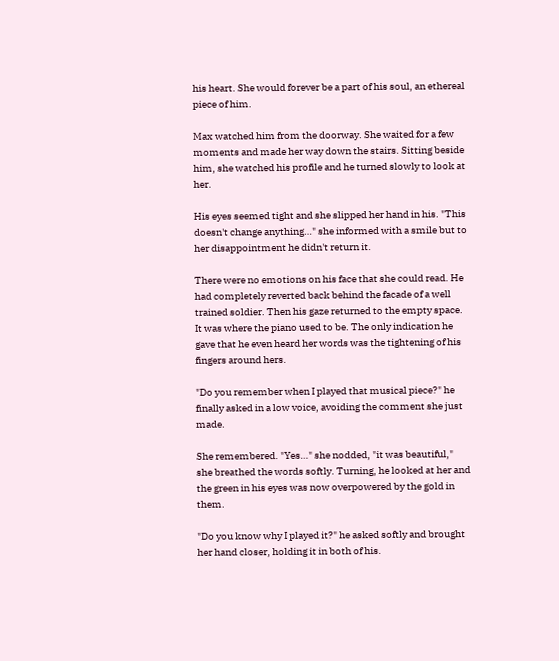his heart. She would forever be a part of his soul, an ethereal piece of him.

Max watched him from the doorway. She waited for a few moments and made her way down the stairs. Sitting beside him, she watched his profile and he turned slowly to look at her.

His eyes seemed tight and she slipped her hand in his. "This doesn't change anything…" she informed with a smile but to her disappointment he didn't return it.

There were no emotions on his face that she could read. He had completely reverted back behind the facade of a well trained soldier. Then his gaze returned to the empty space. It was where the piano used to be. The only indication he gave that he even heard her words was the tightening of his fingers around hers.

"Do you remember when I played that musical piece?" he finally asked in a low voice, avoiding the comment she just made.

She remembered. "Yes…" she nodded, "it was beautiful," she breathed the words softly. Turning, he looked at her and the green in his eyes was now overpowered by the gold in them.

"Do you know why I played it?" he asked softly and brought her hand closer, holding it in both of his.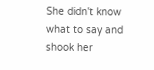She didn't know what to say and shook her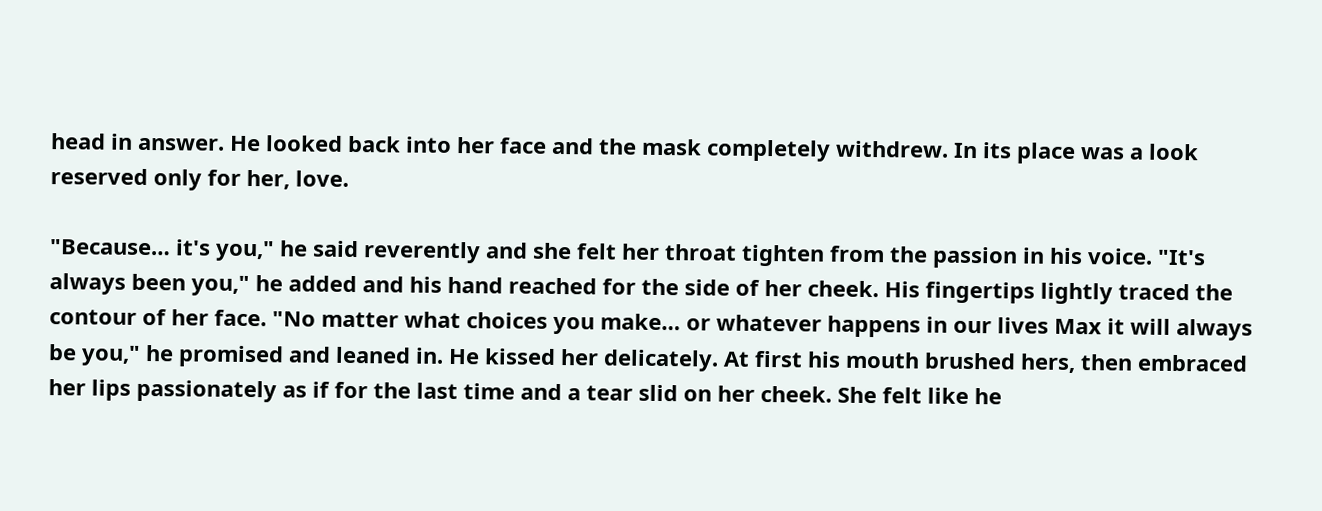head in answer. He looked back into her face and the mask completely withdrew. In its place was a look reserved only for her, love.

"Because… it's you," he said reverently and she felt her throat tighten from the passion in his voice. "It's always been you," he added and his hand reached for the side of her cheek. His fingertips lightly traced the contour of her face. "No matter what choices you make… or whatever happens in our lives Max it will always be you," he promised and leaned in. He kissed her delicately. At first his mouth brushed hers, then embraced her lips passionately as if for the last time and a tear slid on her cheek. She felt like he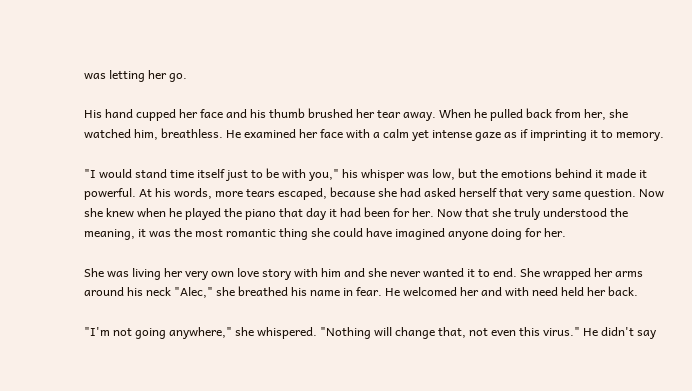was letting her go.

His hand cupped her face and his thumb brushed her tear away. When he pulled back from her, she watched him, breathless. He examined her face with a calm yet intense gaze as if imprinting it to memory.

"I would stand time itself just to be with you," his whisper was low, but the emotions behind it made it powerful. At his words, more tears escaped, because she had asked herself that very same question. Now she knew when he played the piano that day it had been for her. Now that she truly understood the meaning, it was the most romantic thing she could have imagined anyone doing for her.

She was living her very own love story with him and she never wanted it to end. She wrapped her arms around his neck "Alec," she breathed his name in fear. He welcomed her and with need held her back.

"I'm not going anywhere," she whispered. "Nothing will change that, not even this virus." He didn't say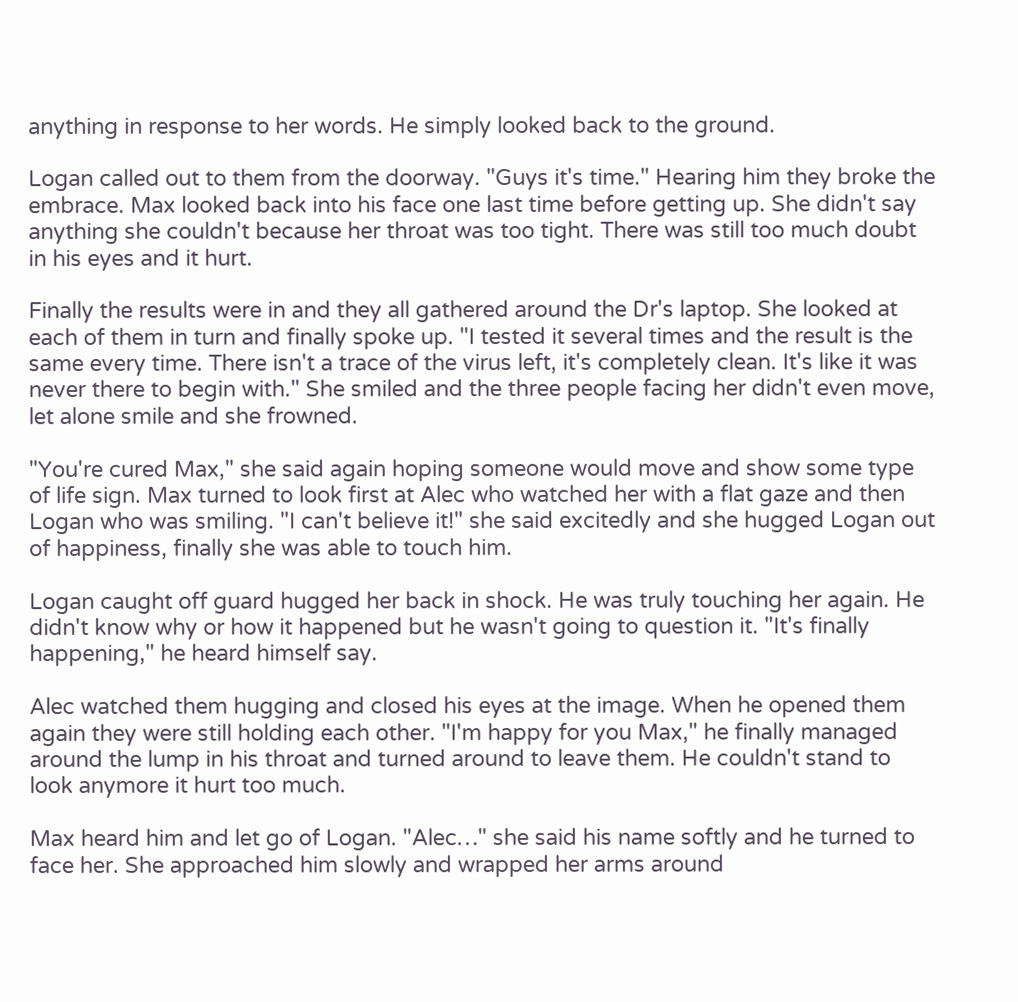anything in response to her words. He simply looked back to the ground.

Logan called out to them from the doorway. "Guys it's time." Hearing him they broke the embrace. Max looked back into his face one last time before getting up. She didn't say anything she couldn't because her throat was too tight. There was still too much doubt in his eyes and it hurt.

Finally the results were in and they all gathered around the Dr's laptop. She looked at each of them in turn and finally spoke up. "I tested it several times and the result is the same every time. There isn't a trace of the virus left, it's completely clean. It's like it was never there to begin with." She smiled and the three people facing her didn't even move, let alone smile and she frowned.

"You're cured Max," she said again hoping someone would move and show some type of life sign. Max turned to look first at Alec who watched her with a flat gaze and then Logan who was smiling. "I can't believe it!" she said excitedly and she hugged Logan out of happiness, finally she was able to touch him.

Logan caught off guard hugged her back in shock. He was truly touching her again. He didn't know why or how it happened but he wasn't going to question it. "It's finally happening," he heard himself say.

Alec watched them hugging and closed his eyes at the image. When he opened them again they were still holding each other. "I'm happy for you Max," he finally managed around the lump in his throat and turned around to leave them. He couldn't stand to look anymore it hurt too much.

Max heard him and let go of Logan. "Alec…" she said his name softly and he turned to face her. She approached him slowly and wrapped her arms around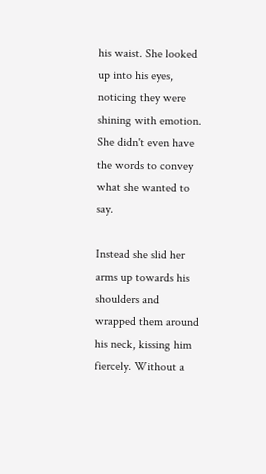his waist. She looked up into his eyes, noticing they were shining with emotion. She didn't even have the words to convey what she wanted to say.

Instead she slid her arms up towards his shoulders and wrapped them around his neck, kissing him fiercely. Without a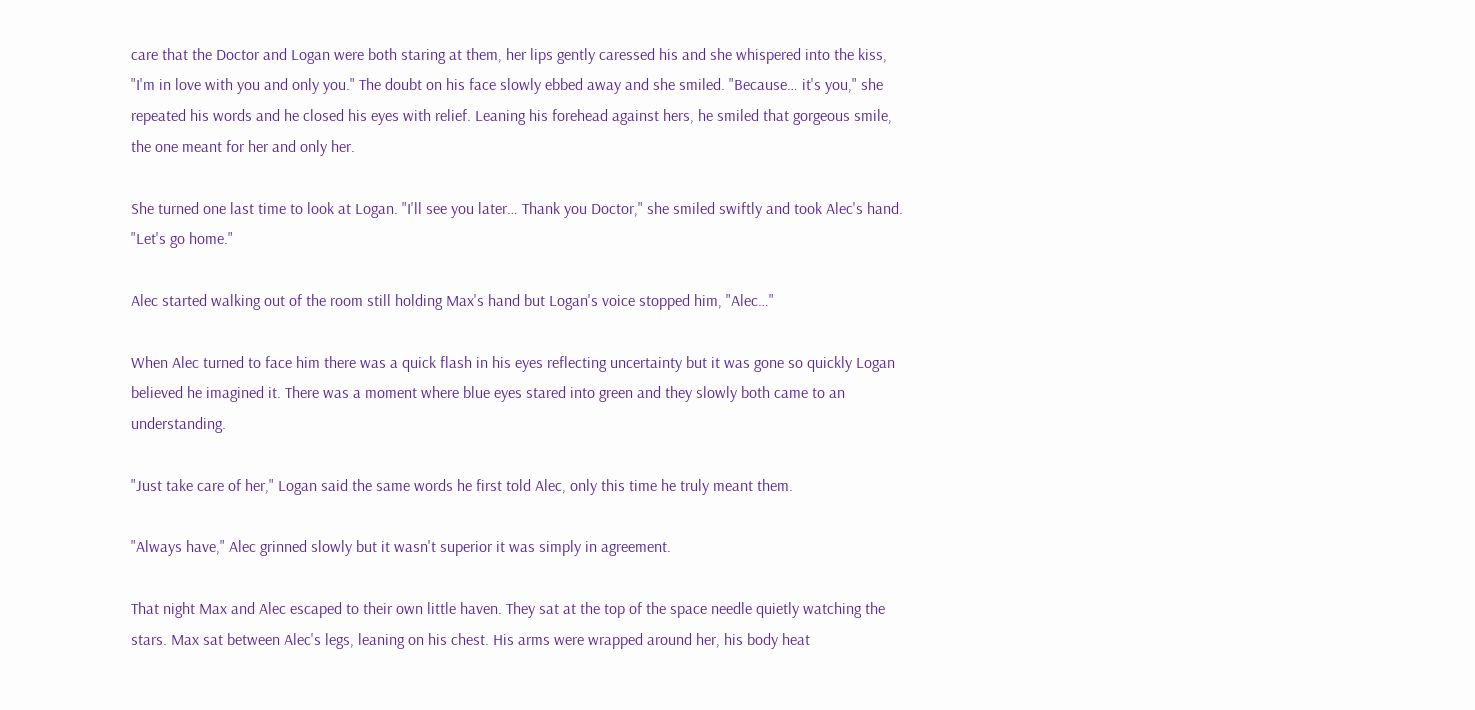care that the Doctor and Logan were both staring at them, her lips gently caressed his and she whispered into the kiss, "I'm in love with you and only you." The doubt on his face slowly ebbed away and she smiled. "Because… it's you," she repeated his words and he closed his eyes with relief. Leaning his forehead against hers, he smiled that gorgeous smile, the one meant for her and only her.

She turned one last time to look at Logan. "I'll see you later… Thank you Doctor," she smiled swiftly and took Alec's hand. "Let's go home."

Alec started walking out of the room still holding Max's hand but Logan's voice stopped him, "Alec…"

When Alec turned to face him there was a quick flash in his eyes reflecting uncertainty but it was gone so quickly Logan believed he imagined it. There was a moment where blue eyes stared into green and they slowly both came to an understanding.

"Just take care of her," Logan said the same words he first told Alec, only this time he truly meant them.

"Always have," Alec grinned slowly but it wasn't superior it was simply in agreement.

That night Max and Alec escaped to their own little haven. They sat at the top of the space needle quietly watching the stars. Max sat between Alec's legs, leaning on his chest. His arms were wrapped around her, his body heat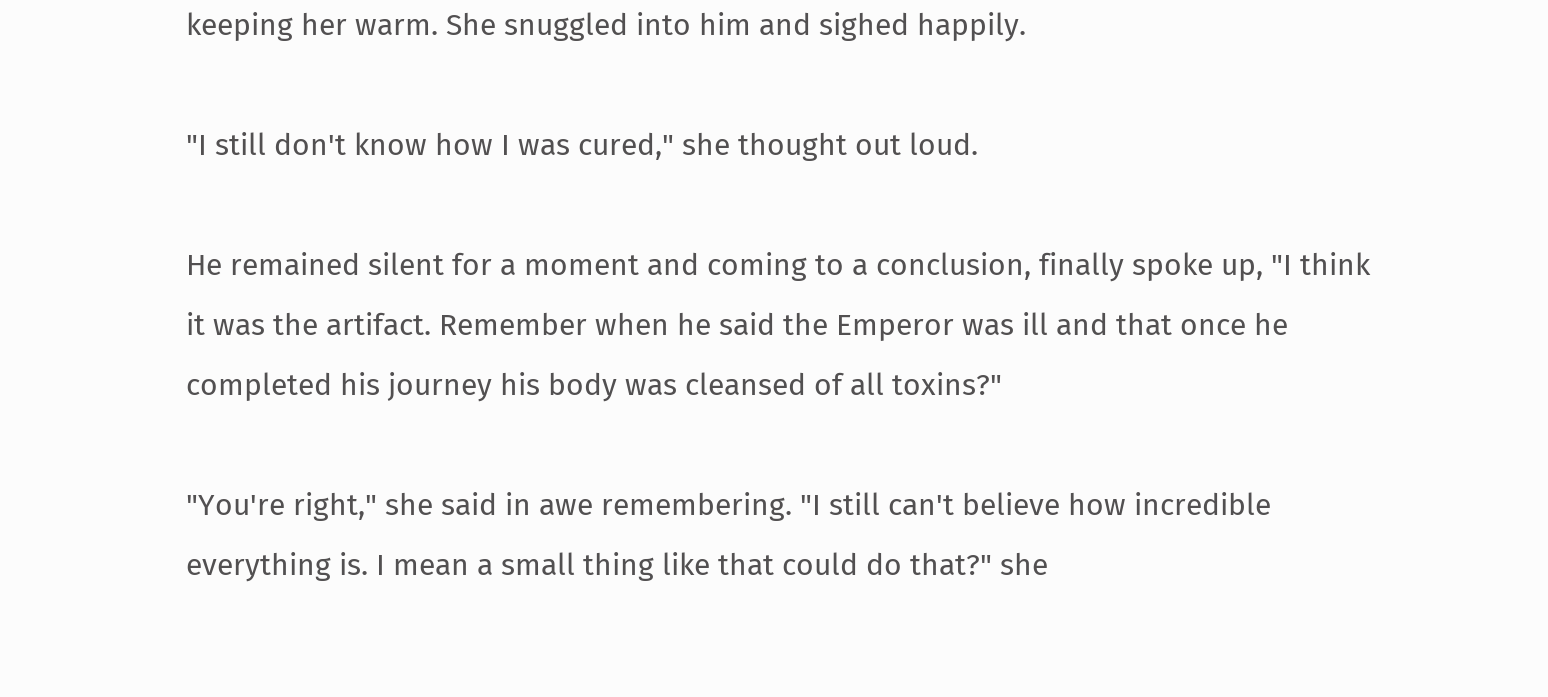keeping her warm. She snuggled into him and sighed happily.

"I still don't know how I was cured," she thought out loud.

He remained silent for a moment and coming to a conclusion, finally spoke up, "I think it was the artifact. Remember when he said the Emperor was ill and that once he completed his journey his body was cleansed of all toxins?"

"You're right," she said in awe remembering. "I still can't believe how incredible everything is. I mean a small thing like that could do that?" she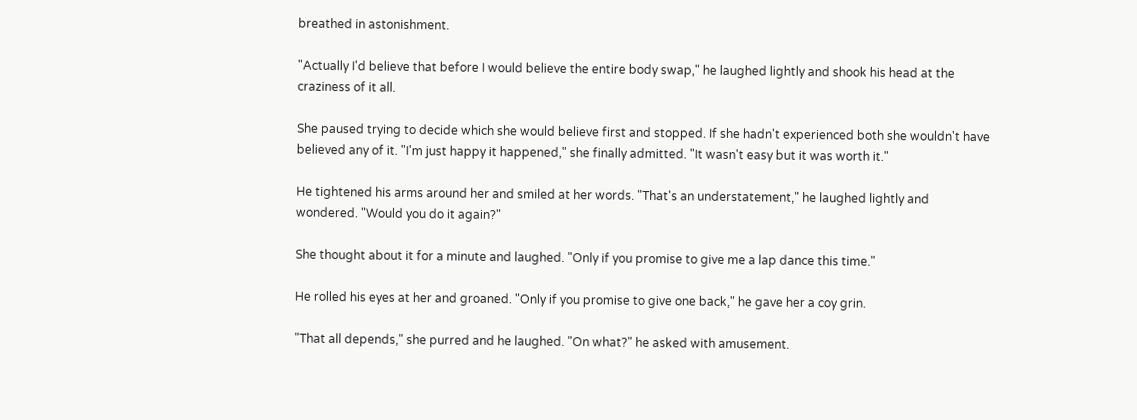breathed in astonishment.

"Actually I'd believe that before I would believe the entire body swap," he laughed lightly and shook his head at the craziness of it all.

She paused trying to decide which she would believe first and stopped. If she hadn't experienced both she wouldn't have believed any of it. "I'm just happy it happened," she finally admitted. "It wasn't easy but it was worth it."

He tightened his arms around her and smiled at her words. "That's an understatement," he laughed lightly and wondered. "Would you do it again?"

She thought about it for a minute and laughed. "Only if you promise to give me a lap dance this time."

He rolled his eyes at her and groaned. "Only if you promise to give one back," he gave her a coy grin.

"That all depends," she purred and he laughed. "On what?" he asked with amusement.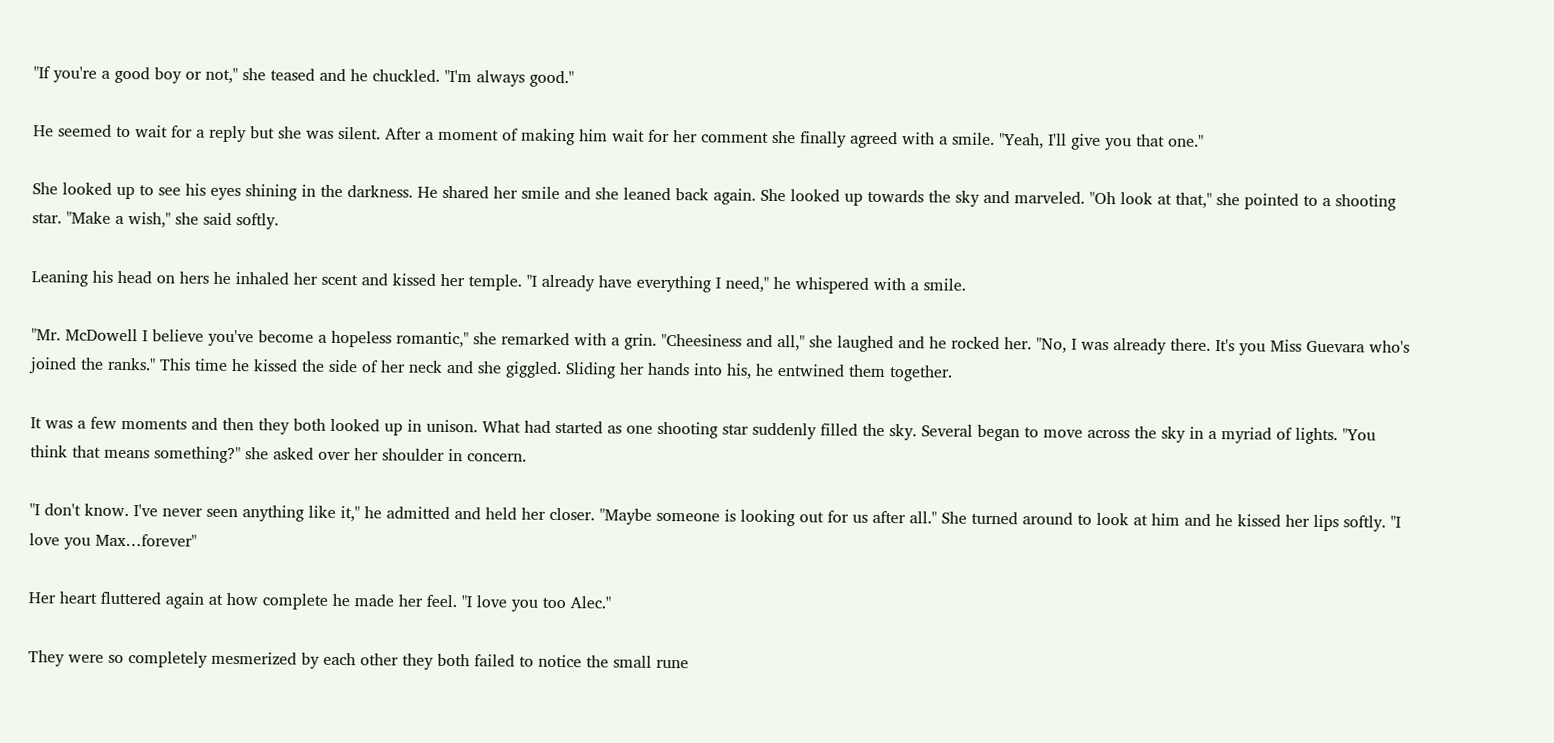"If you're a good boy or not," she teased and he chuckled. "I'm always good."

He seemed to wait for a reply but she was silent. After a moment of making him wait for her comment she finally agreed with a smile. "Yeah, I'll give you that one."

She looked up to see his eyes shining in the darkness. He shared her smile and she leaned back again. She looked up towards the sky and marveled. "Oh look at that," she pointed to a shooting star. "Make a wish," she said softly.

Leaning his head on hers he inhaled her scent and kissed her temple. "I already have everything I need," he whispered with a smile.

"Mr. McDowell I believe you've become a hopeless romantic," she remarked with a grin. "Cheesiness and all," she laughed and he rocked her. "No, I was already there. It's you Miss Guevara who's joined the ranks." This time he kissed the side of her neck and she giggled. Sliding her hands into his, he entwined them together.

It was a few moments and then they both looked up in unison. What had started as one shooting star suddenly filled the sky. Several began to move across the sky in a myriad of lights. "You think that means something?" she asked over her shoulder in concern.

"I don't know. I've never seen anything like it," he admitted and held her closer. "Maybe someone is looking out for us after all." She turned around to look at him and he kissed her lips softly. "I love you Max…forever"

Her heart fluttered again at how complete he made her feel. "I love you too Alec."

They were so completely mesmerized by each other they both failed to notice the small rune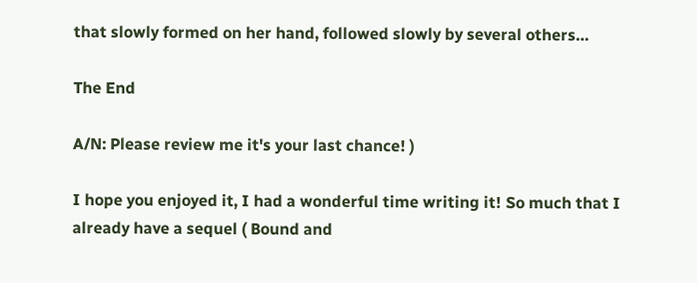that slowly formed on her hand, followed slowly by several others…

The End

A/N: Please review me it's your last chance! )

I hope you enjoyed it, I had a wonderful time writing it! So much that I already have a sequel ( Bound and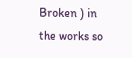Broken ) in the works so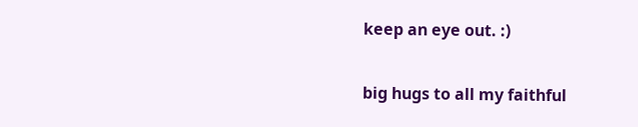keep an eye out. :)

big hugs to all my faithful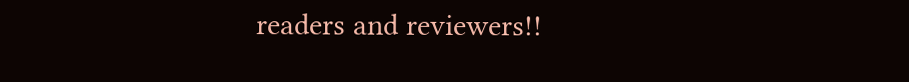readers and reviewers!!